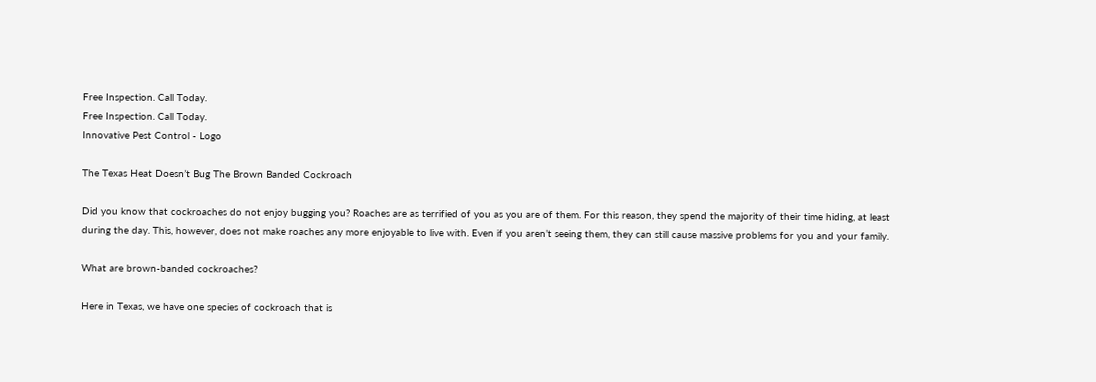Free Inspection. Call Today.
Free Inspection. Call Today.
Innovative Pest Control - Logo

The Texas Heat Doesn’t Bug The Brown Banded Cockroach

Did you know that cockroaches do not enjoy bugging you? Roaches are as terrified of you as you are of them. For this reason, they spend the majority of their time hiding, at least during the day. This, however, does not make roaches any more enjoyable to live with. Even if you aren’t seeing them, they can still cause massive problems for you and your family.

What are brown-banded cockroaches?

Here in Texas, we have one species of cockroach that is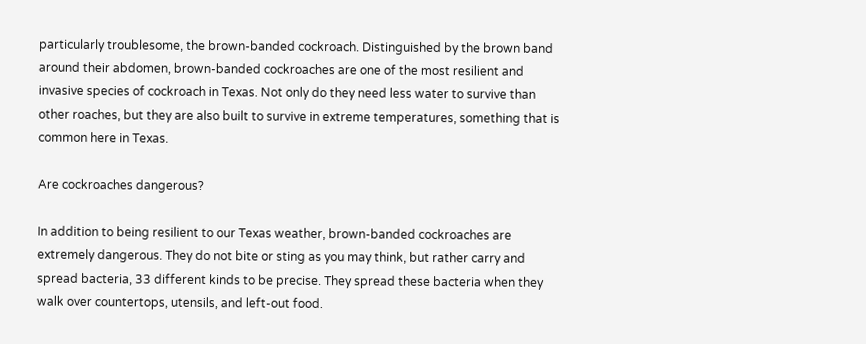particularly troublesome, the brown-banded cockroach. Distinguished by the brown band around their abdomen, brown-banded cockroaches are one of the most resilient and invasive species of cockroach in Texas. Not only do they need less water to survive than other roaches, but they are also built to survive in extreme temperatures, something that is common here in Texas.

Are cockroaches dangerous?

In addition to being resilient to our Texas weather, brown-banded cockroaches are extremely dangerous. They do not bite or sting as you may think, but rather carry and spread bacteria, 33 different kinds to be precise. They spread these bacteria when they walk over countertops, utensils, and left-out food.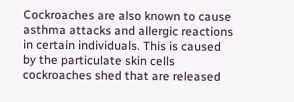Cockroaches are also known to cause asthma attacks and allergic reactions in certain individuals. This is caused by the particulate skin cells cockroaches shed that are released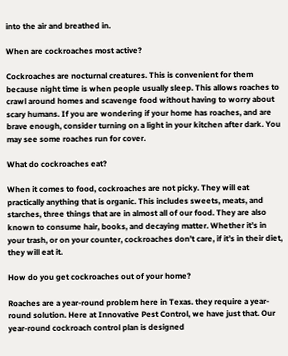into the air and breathed in.

When are cockroaches most active?

Cockroaches are nocturnal creatures. This is convenient for them because night time is when people usually sleep. This allows roaches to crawl around homes and scavenge food without having to worry about scary humans. If you are wondering if your home has roaches, and are brave enough, consider turning on a light in your kitchen after dark. You may see some roaches run for cover.

What do cockroaches eat?

When it comes to food, cockroaches are not picky. They will eat practically anything that is organic. This includes sweets, meats, and starches, three things that are in almost all of our food. They are also known to consume hair, books, and decaying matter. Whether it’s in your trash, or on your counter, cockroaches don’t care, if it’s in their diet, they will eat it.

How do you get cockroaches out of your home?

Roaches are a year-round problem here in Texas. they require a year-round solution. Here at Innovative Pest Control, we have just that. Our year-round cockroach control plan is designed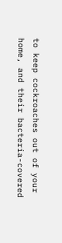to keep cockroaches out of your home, and their bacteria-covered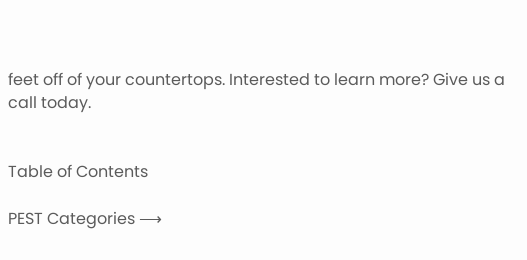feet off of your countertops. Interested to learn more? Give us a call today.


Table of Contents

PEST Categories ⟶